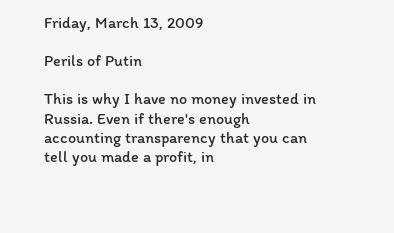Friday, March 13, 2009

Perils of Putin

This is why I have no money invested in Russia. Even if there's enough accounting transparency that you can tell you made a profit, in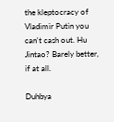the kleptocracy of Vladimir Putin you can't cash out. Hu Jintao? Barely better, if at all.

Duhbya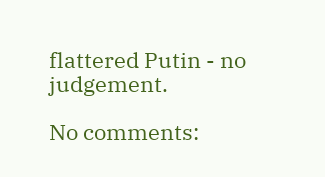flattered Putin - no judgement.

No comments: